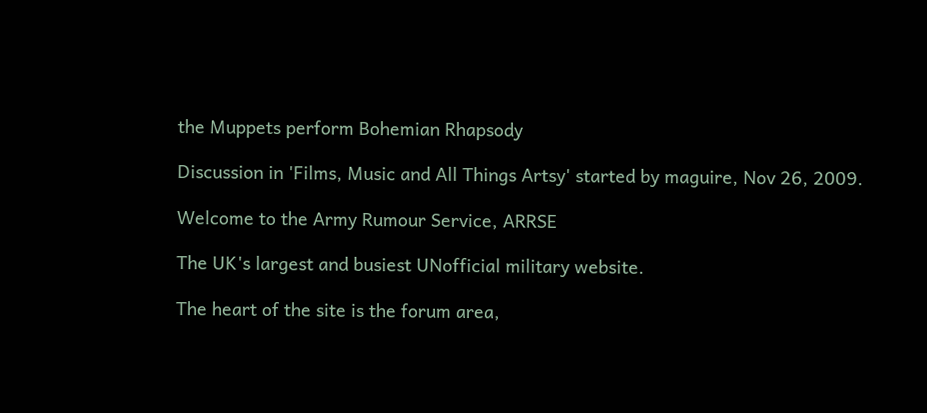the Muppets perform Bohemian Rhapsody

Discussion in 'Films, Music and All Things Artsy' started by maguire, Nov 26, 2009.

Welcome to the Army Rumour Service, ARRSE

The UK's largest and busiest UNofficial military website.

The heart of the site is the forum area,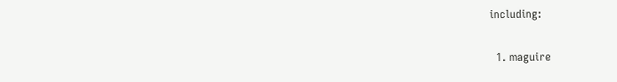including:

  1. maguire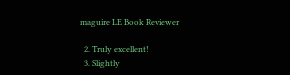maguire LE Book Reviewer

  2. Truly excellent!
  3. Slightly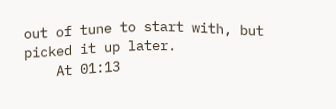out of tune to start with, but picked it up later.
    At 01:13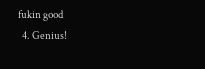fukin good
  4. Genius!